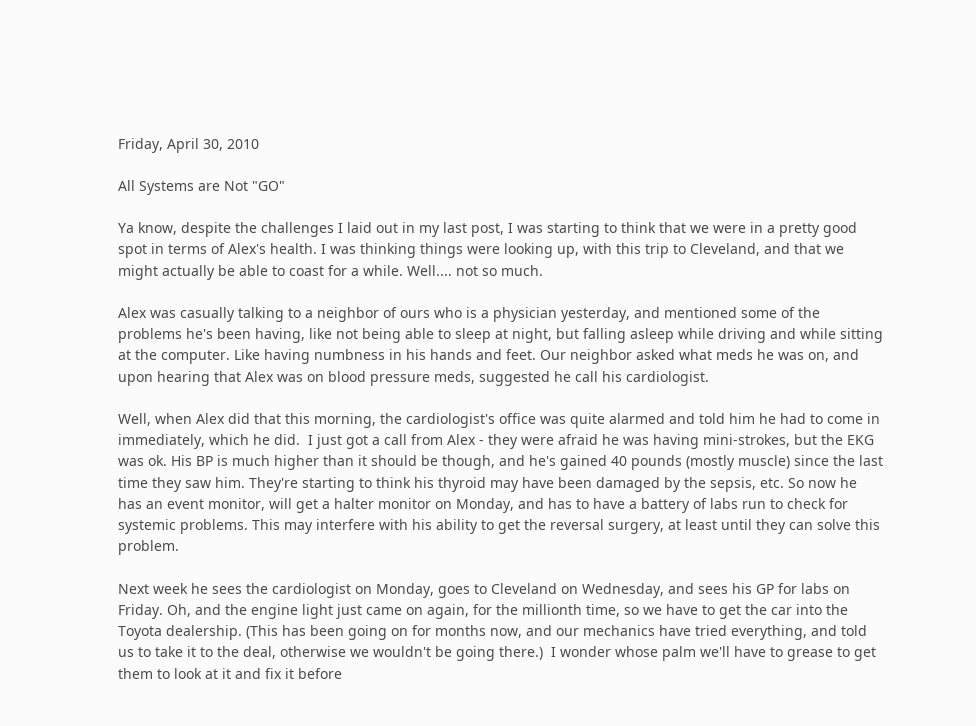Friday, April 30, 2010

All Systems are Not "GO"

Ya know, despite the challenges I laid out in my last post, I was starting to think that we were in a pretty good spot in terms of Alex's health. I was thinking things were looking up, with this trip to Cleveland, and that we might actually be able to coast for a while. Well.... not so much.

Alex was casually talking to a neighbor of ours who is a physician yesterday, and mentioned some of the problems he's been having, like not being able to sleep at night, but falling asleep while driving and while sitting at the computer. Like having numbness in his hands and feet. Our neighbor asked what meds he was on, and upon hearing that Alex was on blood pressure meds, suggested he call his cardiologist.

Well, when Alex did that this morning, the cardiologist's office was quite alarmed and told him he had to come in immediately, which he did.  I just got a call from Alex - they were afraid he was having mini-strokes, but the EKG was ok. His BP is much higher than it should be though, and he's gained 40 pounds (mostly muscle) since the last time they saw him. They're starting to think his thyroid may have been damaged by the sepsis, etc. So now he has an event monitor, will get a halter monitor on Monday, and has to have a battery of labs run to check for systemic problems. This may interfere with his ability to get the reversal surgery, at least until they can solve this problem.

Next week he sees the cardiologist on Monday, goes to Cleveland on Wednesday, and sees his GP for labs on Friday. Oh, and the engine light just came on again, for the millionth time, so we have to get the car into the Toyota dealership. (This has been going on for months now, and our mechanics have tried everything, and told us to take it to the deal, otherwise we wouldn't be going there.)  I wonder whose palm we'll have to grease to get them to look at it and fix it before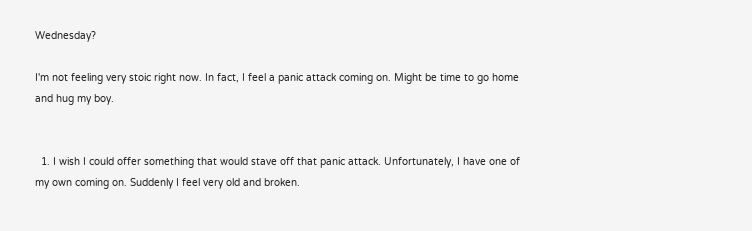Wednesday?

I'm not feeling very stoic right now. In fact, I feel a panic attack coming on. Might be time to go home and hug my boy.


  1. I wish I could offer something that would stave off that panic attack. Unfortunately, I have one of my own coming on. Suddenly I feel very old and broken.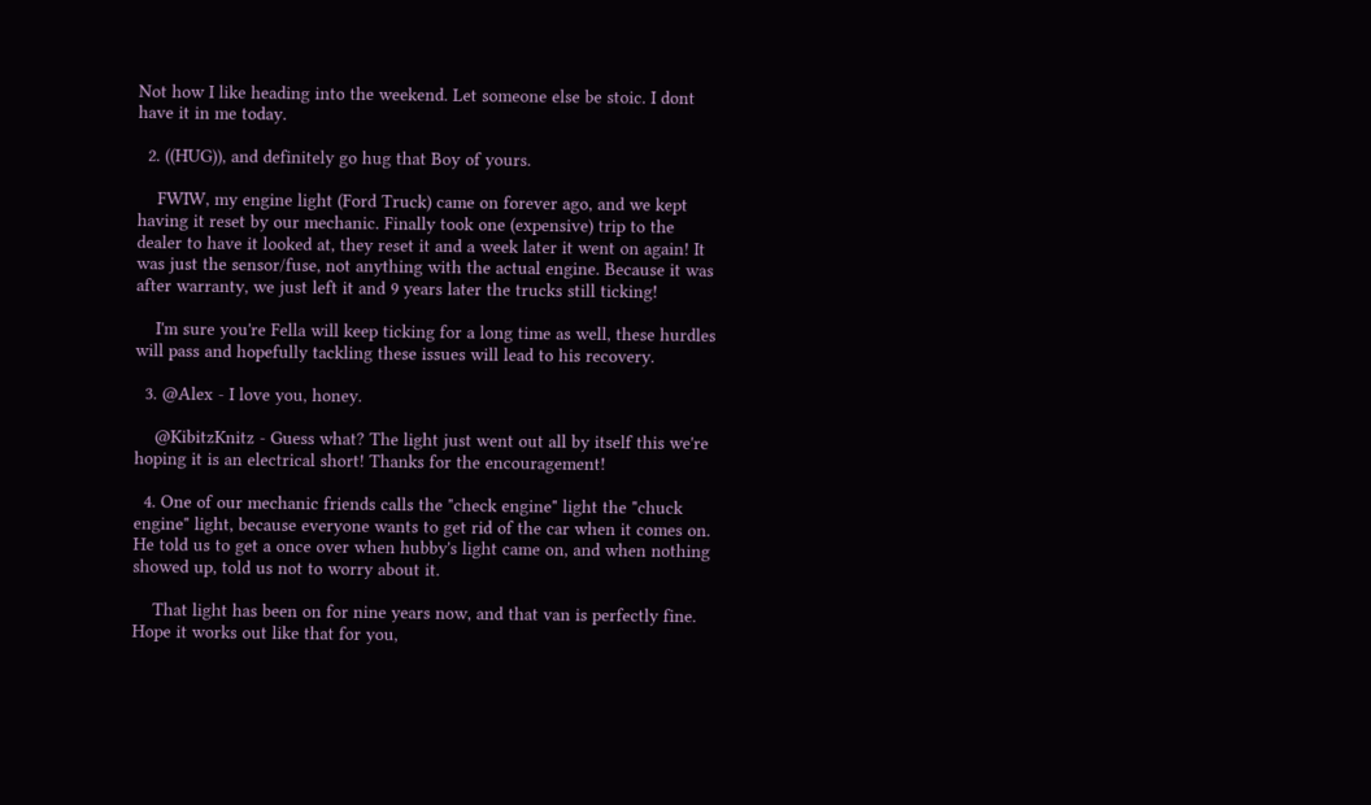Not how I like heading into the weekend. Let someone else be stoic. I dont have it in me today.

  2. ((HUG)), and definitely go hug that Boy of yours.

    FWIW, my engine light (Ford Truck) came on forever ago, and we kept having it reset by our mechanic. Finally took one (expensive) trip to the dealer to have it looked at, they reset it and a week later it went on again! It was just the sensor/fuse, not anything with the actual engine. Because it was after warranty, we just left it and 9 years later the trucks still ticking!

    I'm sure you're Fella will keep ticking for a long time as well, these hurdles will pass and hopefully tackling these issues will lead to his recovery.

  3. @Alex - I love you, honey.

    @KibitzKnitz - Guess what? The light just went out all by itself this we're hoping it is an electrical short! Thanks for the encouragement!

  4. One of our mechanic friends calls the "check engine" light the "chuck engine" light, because everyone wants to get rid of the car when it comes on. He told us to get a once over when hubby's light came on, and when nothing showed up, told us not to worry about it.

    That light has been on for nine years now, and that van is perfectly fine. Hope it works out like that for you,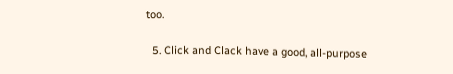too.

  5. Click and Clack have a good, all-purpose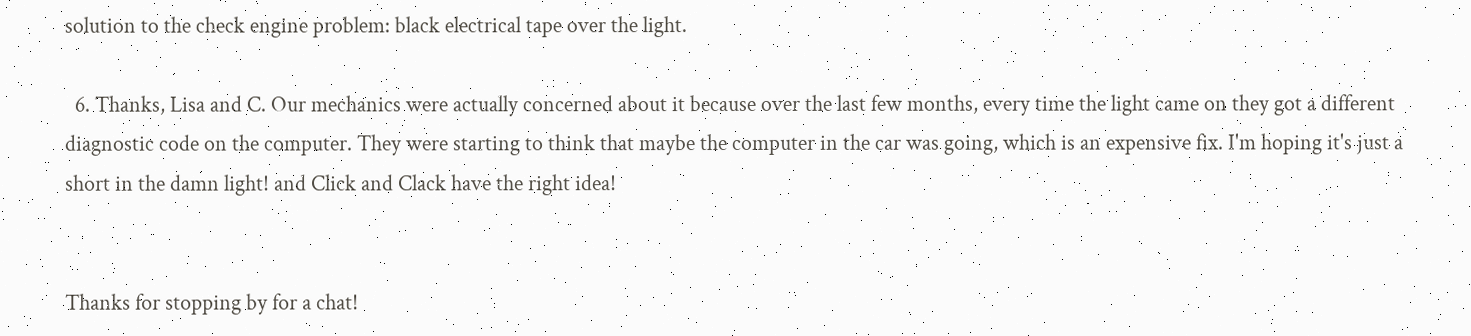solution to the check engine problem: black electrical tape over the light.

  6. Thanks, Lisa and C. Our mechanics were actually concerned about it because over the last few months, every time the light came on they got a different diagnostic code on the computer. They were starting to think that maybe the computer in the car was going, which is an expensive fix. I'm hoping it's just a short in the damn light! and Click and Clack have the right idea!


Thanks for stopping by for a chat!